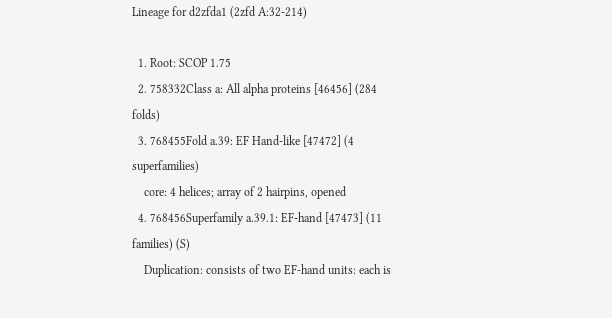Lineage for d2zfda1 (2zfd A:32-214)

  1. Root: SCOP 1.75
  2. 758332Class a: All alpha proteins [46456] (284 folds)
  3. 768455Fold a.39: EF Hand-like [47472] (4 superfamilies)
    core: 4 helices; array of 2 hairpins, opened
  4. 768456Superfamily a.39.1: EF-hand [47473] (11 families) (S)
    Duplication: consists of two EF-hand units: each is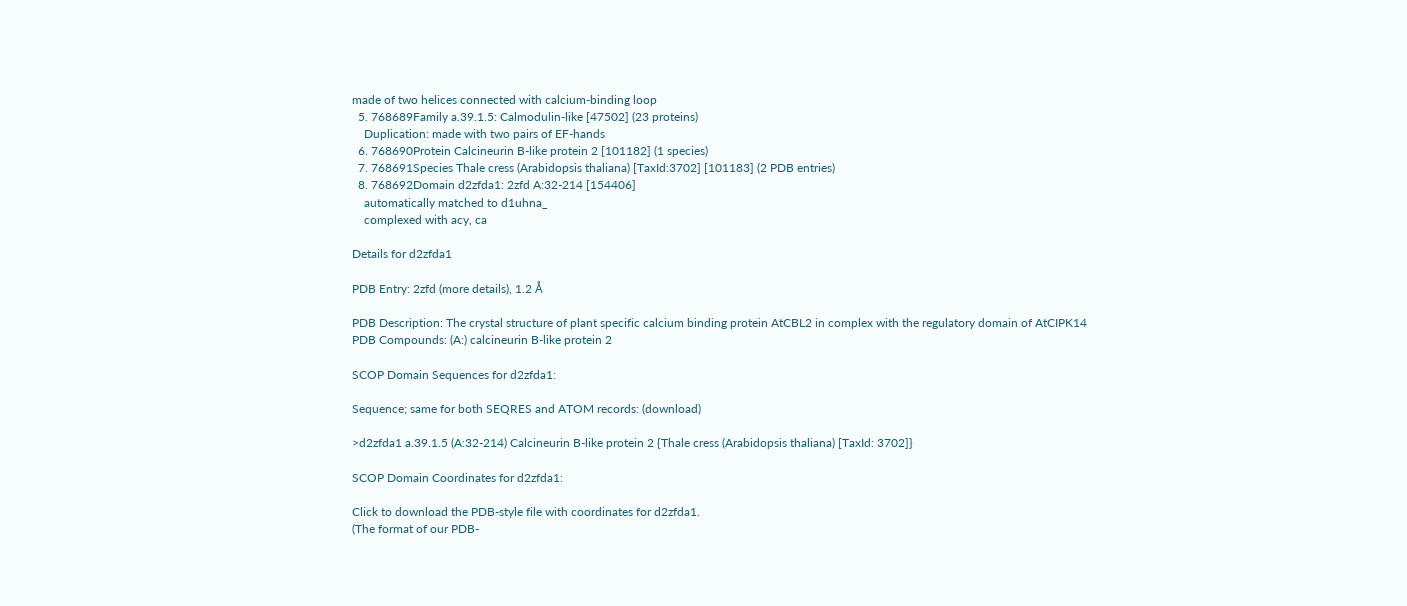made of two helices connected with calcium-binding loop
  5. 768689Family a.39.1.5: Calmodulin-like [47502] (23 proteins)
    Duplication: made with two pairs of EF-hands
  6. 768690Protein Calcineurin B-like protein 2 [101182] (1 species)
  7. 768691Species Thale cress (Arabidopsis thaliana) [TaxId:3702] [101183] (2 PDB entries)
  8. 768692Domain d2zfda1: 2zfd A:32-214 [154406]
    automatically matched to d1uhna_
    complexed with acy, ca

Details for d2zfda1

PDB Entry: 2zfd (more details), 1.2 Å

PDB Description: The crystal structure of plant specific calcium binding protein AtCBL2 in complex with the regulatory domain of AtCIPK14
PDB Compounds: (A:) calcineurin B-like protein 2

SCOP Domain Sequences for d2zfda1:

Sequence; same for both SEQRES and ATOM records: (download)

>d2zfda1 a.39.1.5 (A:32-214) Calcineurin B-like protein 2 {Thale cress (Arabidopsis thaliana) [TaxId: 3702]}

SCOP Domain Coordinates for d2zfda1:

Click to download the PDB-style file with coordinates for d2zfda1.
(The format of our PDB-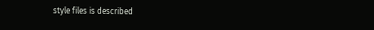style files is described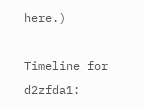here.)

Timeline for d2zfda1: